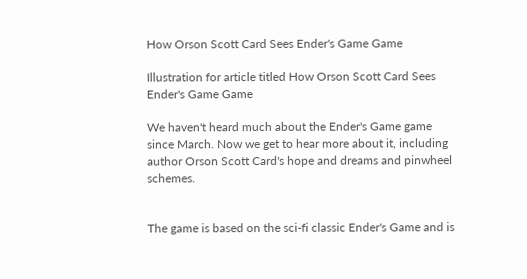How Orson Scott Card Sees Ender's Game Game

Illustration for article titled How Orson Scott Card Sees Ender's Game Game

We haven't heard much about the Ender's Game game since March. Now we get to hear more about it, including author Orson Scott Card's hope and dreams and pinwheel schemes.


The game is based on the sci-fi classic Ender's Game and is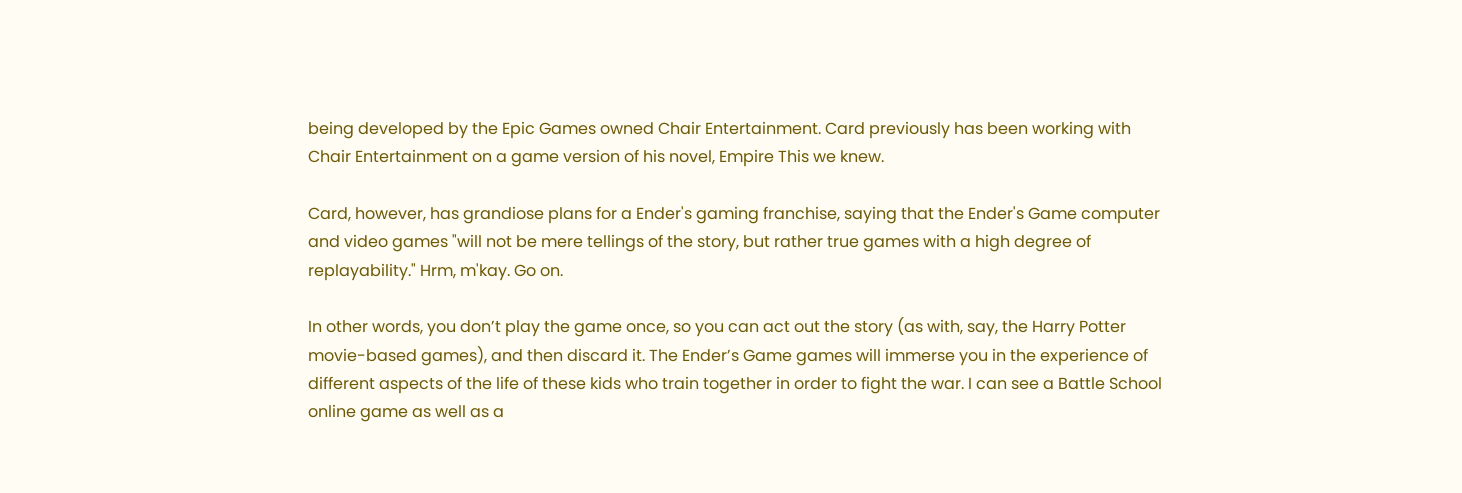being developed by the Epic Games owned Chair Entertainment. Card previously has been working with Chair Entertainment on a game version of his novel, Empire This we knew.

Card, however, has grandiose plans for a Ender's gaming franchise, saying that the Ender's Game computer and video games "will not be mere tellings of the story, but rather true games with a high degree of replayability." Hrm, m'kay. Go on.

In other words, you don’t play the game once, so you can act out the story (as with, say, the Harry Potter movie-based games), and then discard it. The Ender’s Game games will immerse you in the experience of different aspects of the life of these kids who train together in order to fight the war. I can see a Battle School online game as well as a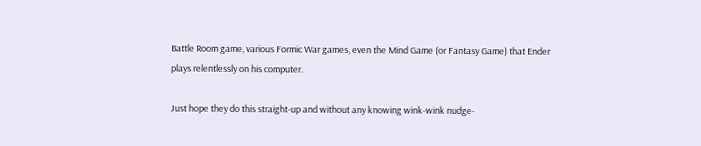Battle Room game, various Formic War games, even the Mind Game (or Fantasy Game) that Ender plays relentlessly on his computer.

Just hope they do this straight-up and without any knowing wink-wink nudge-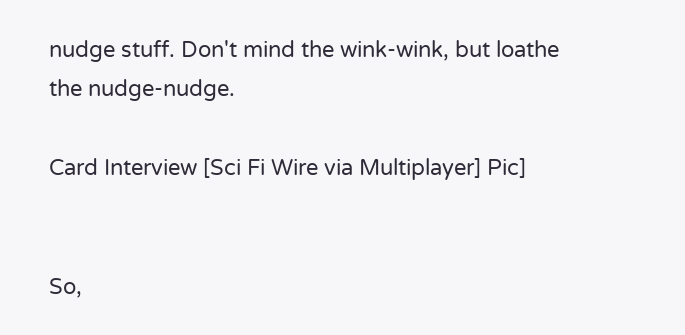nudge stuff. Don't mind the wink-wink, but loathe the nudge-nudge.

Card Interview [Sci Fi Wire via Multiplayer] Pic]


So,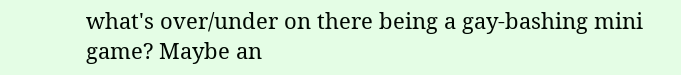what's over/under on there being a gay-bashing mini game? Maybe an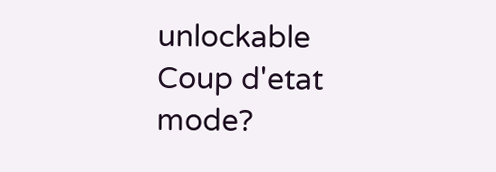unlockable Coup d'etat mode?